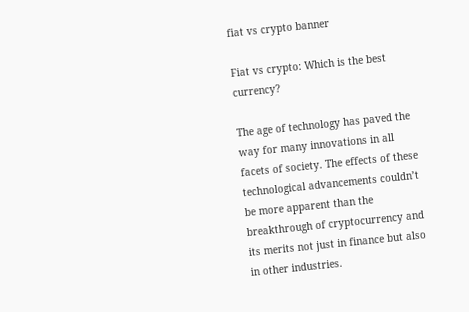fiat vs crypto banner

Fiat vs crypto: Which is the best currency?

The age of technology has paved the way for many innovations in all facets of society. The effects of these technological advancements couldn’t be more apparent than the breakthrough of cryptocurrency and its merits not just in finance but also in other industries.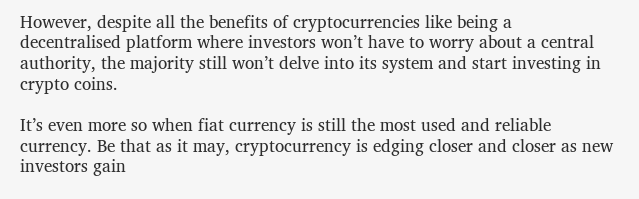However, despite all the benefits of cryptocurrencies like being a decentralised platform where investors won’t have to worry about a central authority, the majority still won’t delve into its system and start investing in crypto coins.

It’s even more so when fiat currency is still the most used and reliable currency. Be that as it may, cryptocurrency is edging closer and closer as new investors gain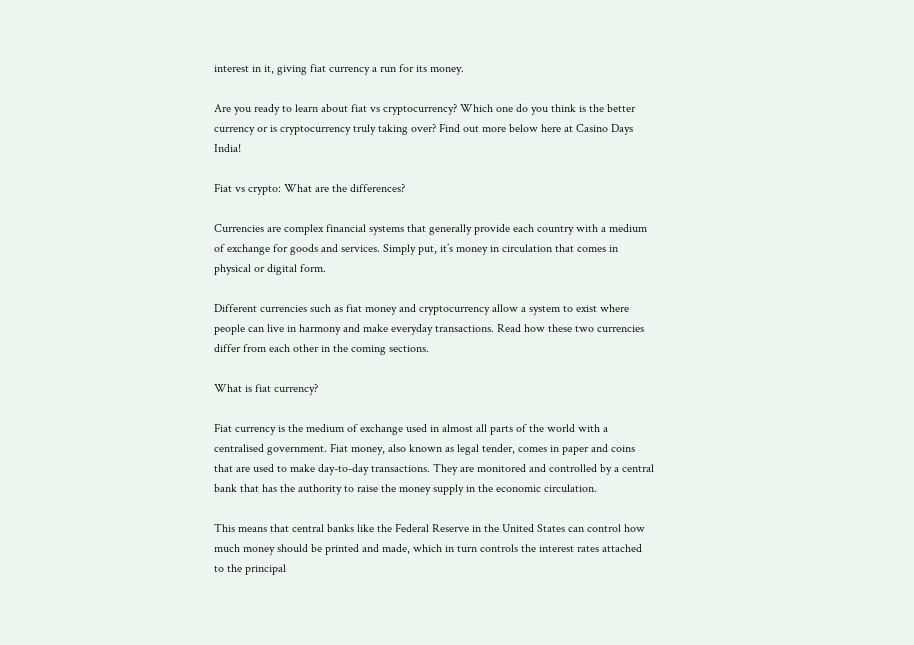interest in it, giving fiat currency a run for its money.

Are you ready to learn about fiat vs cryptocurrency? Which one do you think is the better currency or is cryptocurrency truly taking over? Find out more below here at Casino Days India!

Fiat vs crypto: What are the differences?

Currencies are complex financial systems that generally provide each country with a medium of exchange for goods and services. Simply put, it’s money in circulation that comes in physical or digital form.

Different currencies such as fiat money and cryptocurrency allow a system to exist where people can live in harmony and make everyday transactions. Read how these two currencies differ from each other in the coming sections.

What is fiat currency?

Fiat currency is the medium of exchange used in almost all parts of the world with a centralised government. Fiat money, also known as legal tender, comes in paper and coins that are used to make day-to-day transactions. They are monitored and controlled by a central bank that has the authority to raise the money supply in the economic circulation.

This means that central banks like the Federal Reserve in the United States can control how much money should be printed and made, which in turn controls the interest rates attached to the principal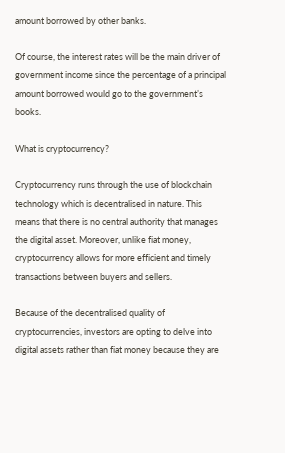amount borrowed by other banks.

Of course, the interest rates will be the main driver of government income since the percentage of a principal amount borrowed would go to the government’s books.

What is cryptocurrency?

Cryptocurrency runs through the use of blockchain technology which is decentralised in nature. This means that there is no central authority that manages the digital asset. Moreover, unlike fiat money, cryptocurrency allows for more efficient and timely transactions between buyers and sellers.

Because of the decentralised quality of cryptocurrencies, investors are opting to delve into digital assets rather than fiat money because they are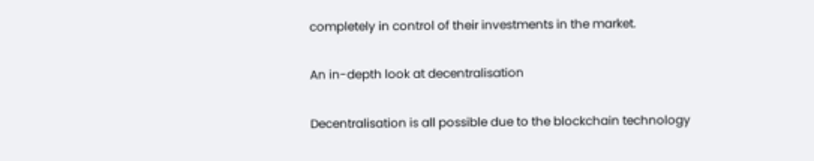completely in control of their investments in the market.

An in-depth look at decentralisation

Decentralisation is all possible due to the blockchain technology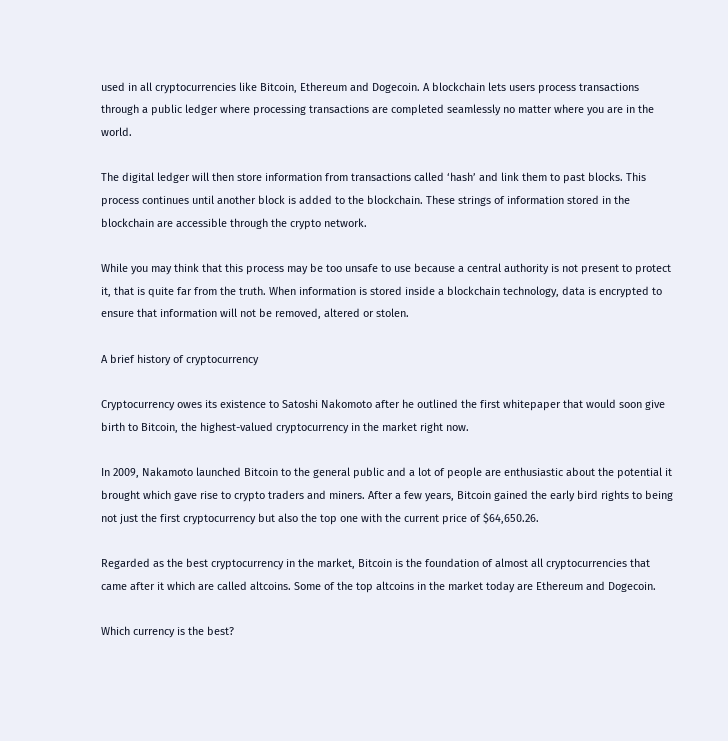used in all cryptocurrencies like Bitcoin, Ethereum and Dogecoin. A blockchain lets users process transactions through a public ledger where processing transactions are completed seamlessly no matter where you are in the world.

The digital ledger will then store information from transactions called ‘hash’ and link them to past blocks. This process continues until another block is added to the blockchain. These strings of information stored in the blockchain are accessible through the crypto network.

While you may think that this process may be too unsafe to use because a central authority is not present to protect it, that is quite far from the truth. When information is stored inside a blockchain technology, data is encrypted to ensure that information will not be removed, altered or stolen.

A brief history of cryptocurrency

Cryptocurrency owes its existence to Satoshi Nakomoto after he outlined the first whitepaper that would soon give birth to Bitcoin, the highest-valued cryptocurrency in the market right now.

In 2009, Nakamoto launched Bitcoin to the general public and a lot of people are enthusiastic about the potential it brought which gave rise to crypto traders and miners. After a few years, Bitcoin gained the early bird rights to being not just the first cryptocurrency but also the top one with the current price of $64,650.26.

Regarded as the best cryptocurrency in the market, Bitcoin is the foundation of almost all cryptocurrencies that came after it which are called altcoins. Some of the top altcoins in the market today are Ethereum and Dogecoin.

Which currency is the best?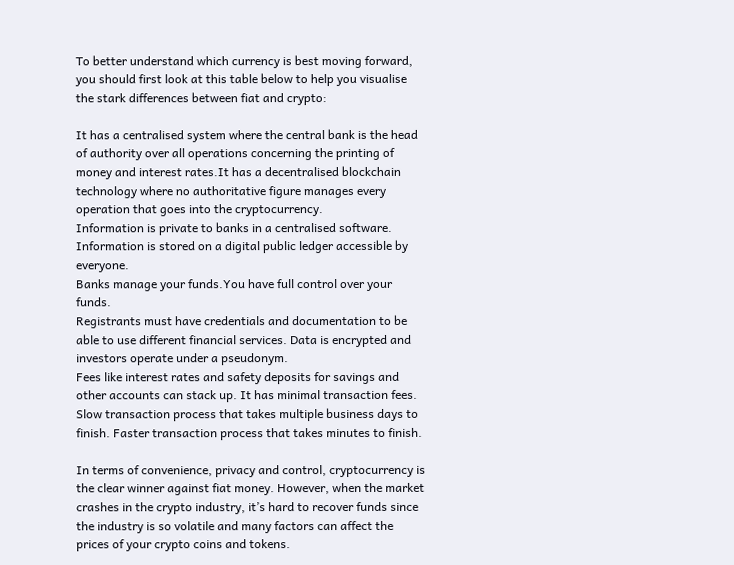To better understand which currency is best moving forward, you should first look at this table below to help you visualise the stark differences between fiat and crypto:

It has a centralised system where the central bank is the head of authority over all operations concerning the printing of money and interest rates.It has a decentralised blockchain technology where no authoritative figure manages every operation that goes into the cryptocurrency.
Information is private to banks in a centralised software. Information is stored on a digital public ledger accessible by everyone.
Banks manage your funds.You have full control over your funds.
Registrants must have credentials and documentation to be able to use different financial services. Data is encrypted and investors operate under a pseudonym.
Fees like interest rates and safety deposits for savings and other accounts can stack up. It has minimal transaction fees.
Slow transaction process that takes multiple business days to finish. Faster transaction process that takes minutes to finish.

In terms of convenience, privacy and control, cryptocurrency is the clear winner against fiat money. However, when the market crashes in the crypto industry, it’s hard to recover funds since the industry is so volatile and many factors can affect the prices of your crypto coins and tokens.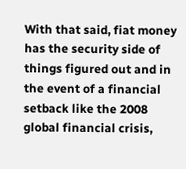With that said, fiat money has the security side of things figured out and in the event of a financial setback like the 2008 global financial crisis,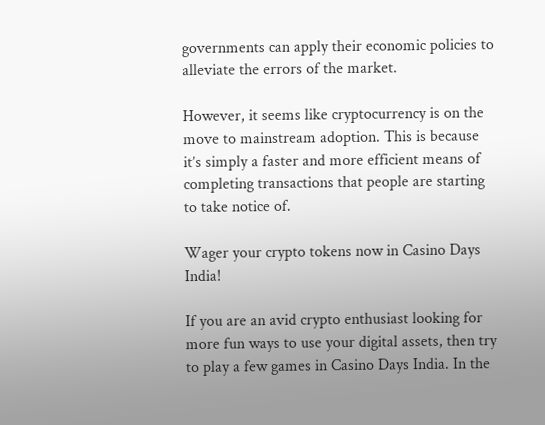governments can apply their economic policies to alleviate the errors of the market.

However, it seems like cryptocurrency is on the move to mainstream adoption. This is because it’s simply a faster and more efficient means of completing transactions that people are starting to take notice of.

Wager your crypto tokens now in Casino Days India!

If you are an avid crypto enthusiast looking for more fun ways to use your digital assets, then try to play a few games in Casino Days India. In the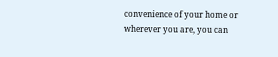convenience of your home or wherever you are, you can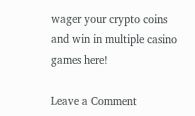wager your crypto coins and win in multiple casino games here!

Leave a Comment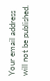Your email address will not be published.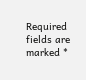Required fields are marked *